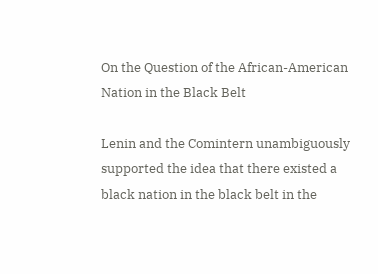On the Question of the African-American Nation in the Black Belt

Lenin and the Comintern unambiguously supported the idea that there existed a black nation in the black belt in the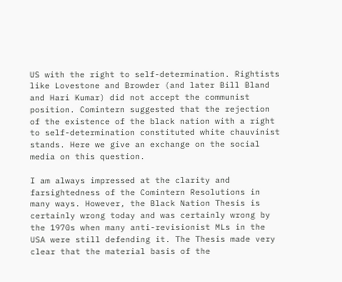US with the right to self-determination. Rightists like Lovestone and Browder (and later Bill Bland and Hari Kumar) did not accept the communist position. Comintern suggested that the rejection of the existence of the black nation with a right to self-determination constituted white chauvinist stands. Here we give an exchange on the social media on this question.

I am always impressed at the clarity and farsightedness of the Comintern Resolutions in many ways. However, the Black Nation Thesis is certainly wrong today and was certainly wrong by the 1970s when many anti-revisionist MLs in the USA were still defending it. The Thesis made very clear that the material basis of the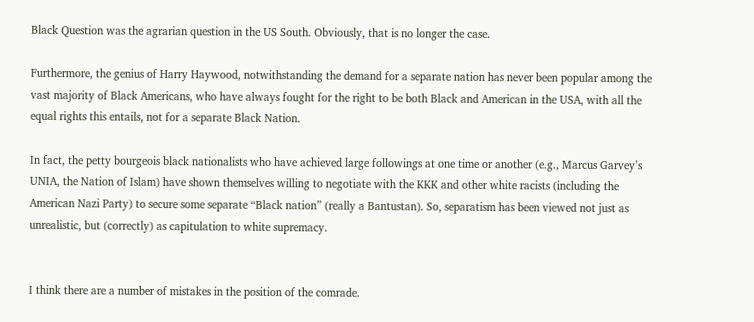Black Question was the agrarian question in the US South. Obviously, that is no longer the case.

Furthermore, the genius of Harry Haywood, notwithstanding the demand for a separate nation has never been popular among the vast majority of Black Americans, who have always fought for the right to be both Black and American in the USA, with all the equal rights this entails, not for a separate Black Nation.

In fact, the petty bourgeois black nationalists who have achieved large followings at one time or another (e.g., Marcus Garvey’s UNIA, the Nation of Islam) have shown themselves willing to negotiate with the KKK and other white racists (including the American Nazi Party) to secure some separate “Black nation” (really a Bantustan). So, separatism has been viewed not just as unrealistic, but (correctly) as capitulation to white supremacy.


I think there are a number of mistakes in the position of the comrade.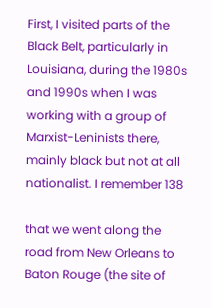First, I visited parts of the Black Belt, particularly in Louisiana, during the 1980s and 1990s when I was working with a group of Marxist-Leninists there, mainly black but not at all nationalist. I remember 138

that we went along the road from New Orleans to Baton Rouge (the site of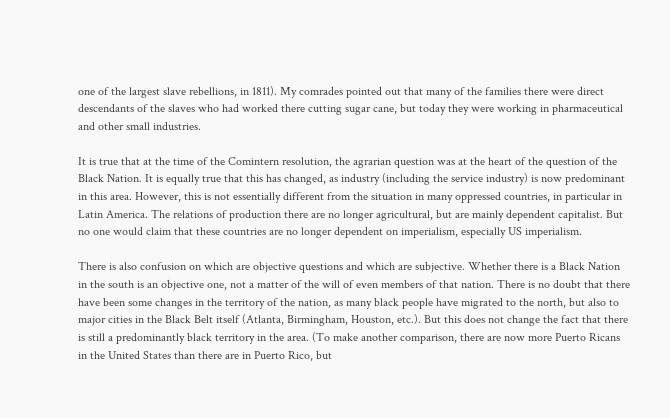one of the largest slave rebellions, in 1811). My comrades pointed out that many of the families there were direct descendants of the slaves who had worked there cutting sugar cane, but today they were working in pharmaceutical and other small industries.

It is true that at the time of the Comintern resolution, the agrarian question was at the heart of the question of the Black Nation. It is equally true that this has changed, as industry (including the service industry) is now predominant in this area. However, this is not essentially different from the situation in many oppressed countries, in particular in Latin America. The relations of production there are no longer agricultural, but are mainly dependent capitalist. But no one would claim that these countries are no longer dependent on imperialism, especially US imperialism.

There is also confusion on which are objective questions and which are subjective. Whether there is a Black Nation in the south is an objective one, not a matter of the will of even members of that nation. There is no doubt that there have been some changes in the territory of the nation, as many black people have migrated to the north, but also to major cities in the Black Belt itself (Atlanta, Birmingham, Houston, etc.). But this does not change the fact that there is still a predominantly black territory in the area. (To make another comparison, there are now more Puerto Ricans in the United States than there are in Puerto Rico, but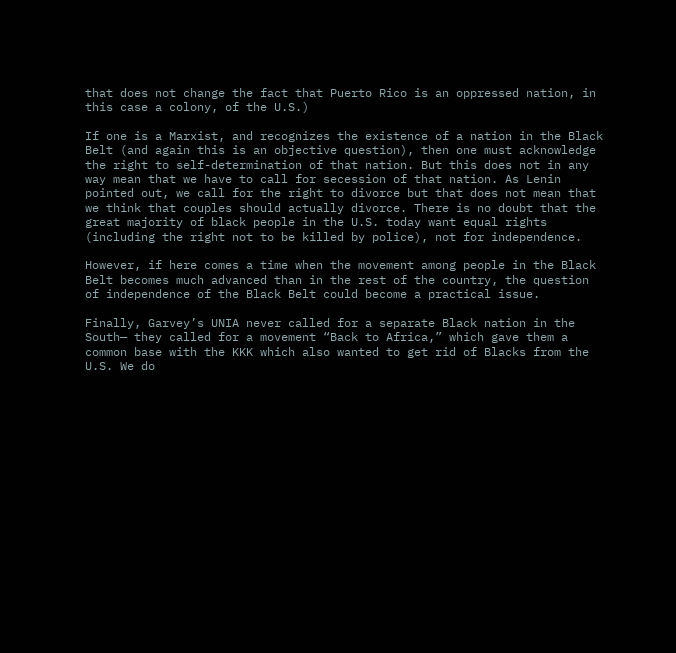that does not change the fact that Puerto Rico is an oppressed nation, in this case a colony, of the U.S.)

If one is a Marxist, and recognizes the existence of a nation in the Black Belt (and again this is an objective question), then one must acknowledge the right to self-determination of that nation. But this does not in any way mean that we have to call for secession of that nation. As Lenin pointed out, we call for the right to divorce but that does not mean that we think that couples should actually divorce. There is no doubt that the great majority of black people in the U.S. today want equal rights (including the right not to be killed by police), not for independence.

However, if here comes a time when the movement among people in the Black Belt becomes much advanced than in the rest of the country, the question of independence of the Black Belt could become a practical issue.

Finally, Garvey’s UNIA never called for a separate Black nation in the South— they called for a movement “Back to Africa,” which gave them a common base with the KKK which also wanted to get rid of Blacks from the U.S. We do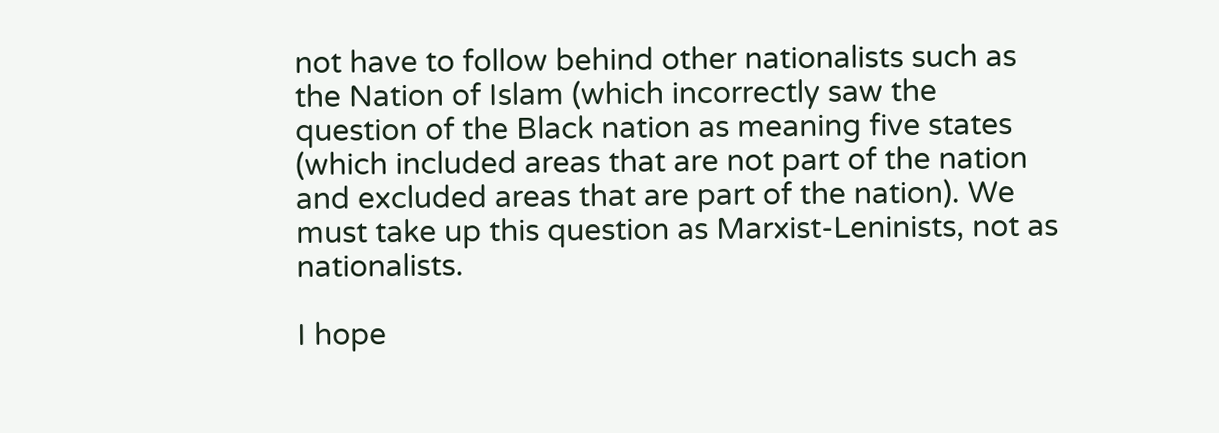not have to follow behind other nationalists such as the Nation of Islam (which incorrectly saw the question of the Black nation as meaning five states (which included areas that are not part of the nation and excluded areas that are part of the nation). We must take up this question as Marxist-Leninists, not as nationalists.

I hope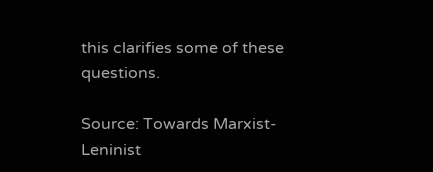this clarifies some of these questions.

Source: Towards Marxist-Leninist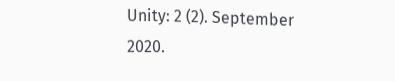Unity: 2 (2). September 2020.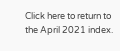Click here to return to the April 2021 index.